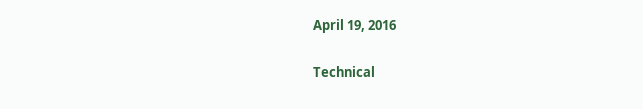April 19, 2016

Technical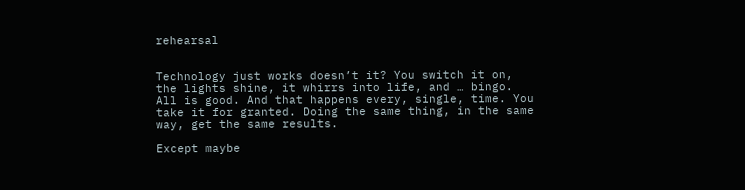rehearsal


Technology just works doesn’t it? You switch it on, the lights shine, it whirrs into life, and … bingo. All is good. And that happens every, single, time. You take it for granted. Doing the same thing, in the same way, get the same results.

Except maybe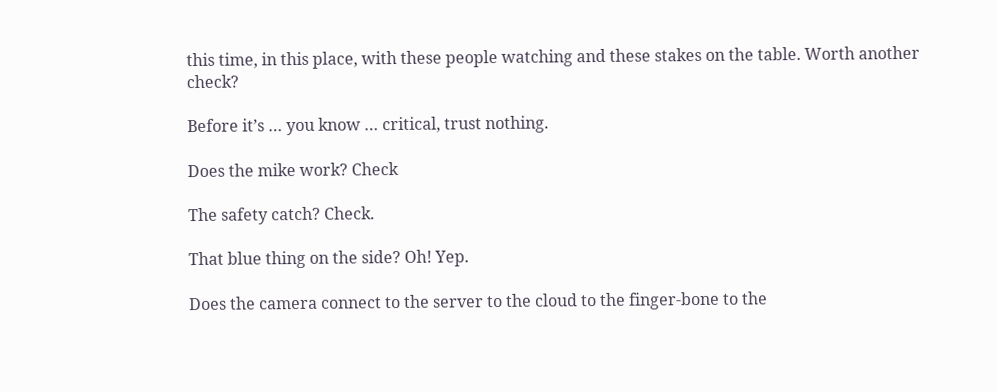this time, in this place, with these people watching and these stakes on the table. Worth another check?

Before it’s … you know … critical, trust nothing.

Does the mike work? Check

The safety catch? Check.

That blue thing on the side? Oh! Yep.

Does the camera connect to the server to the cloud to the finger-bone to the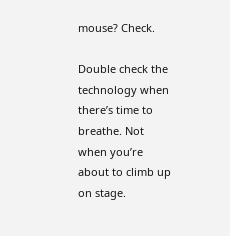mouse? Check.

Double check the technology when there’s time to breathe. Not when you’re about to climb up on stage.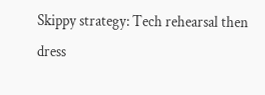Skippy strategy: Tech rehearsal then dress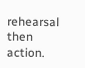rehearsal then action.